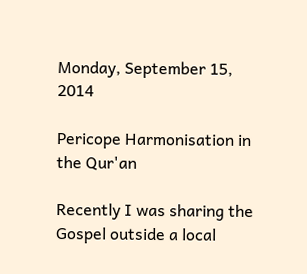Monday, September 15, 2014

Pericope Harmonisation in the Qur'an

Recently I was sharing the Gospel outside a local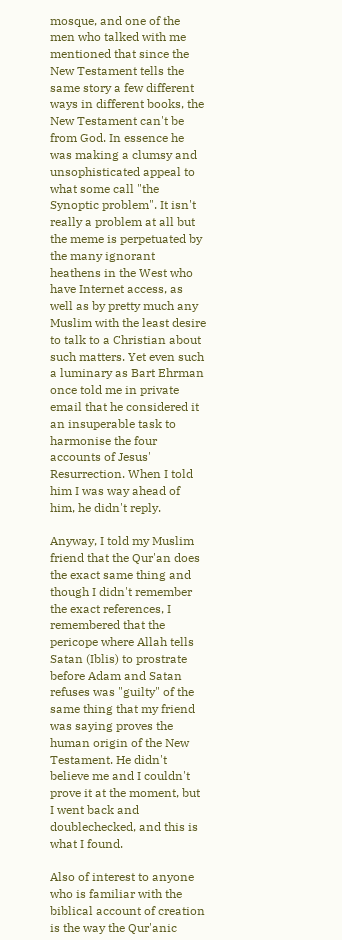mosque, and one of the men who talked with me mentioned that since the New Testament tells the same story a few different ways in different books, the New Testament can't be from God. In essence he was making a clumsy and unsophisticated appeal to what some call "the Synoptic problem". It isn't really a problem at all but the meme is perpetuated by the many ignorant heathens in the West who have Internet access, as well as by pretty much any Muslim with the least desire to talk to a Christian about such matters. Yet even such a luminary as Bart Ehrman once told me in private email that he considered it an insuperable task to harmonise the four accounts of Jesus' Resurrection. When I told him I was way ahead of him, he didn't reply.

Anyway, I told my Muslim friend that the Qur'an does the exact same thing and though I didn't remember the exact references, I remembered that the pericope where Allah tells Satan (Iblis) to prostrate before Adam and Satan refuses was "guilty" of the same thing that my friend was saying proves the human origin of the New Testament. He didn't believe me and I couldn't prove it at the moment, but I went back and doublechecked, and this is what I found.

Also of interest to anyone who is familiar with the biblical account of creation is the way the Qur'anic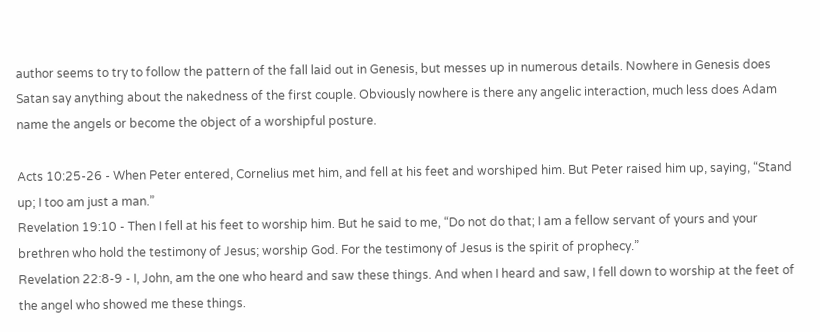author seems to try to follow the pattern of the fall laid out in Genesis, but messes up in numerous details. Nowhere in Genesis does Satan say anything about the nakedness of the first couple. Obviously nowhere is there any angelic interaction, much less does Adam name the angels or become the object of a worshipful posture.

Acts 10:25-26 - When Peter entered, Cornelius met him, and fell at his feet and worshiped him. But Peter raised him up, saying, “Stand up; I too am just a man.”
Revelation 19:10 - Then I fell at his feet to worship him. But he said to me, “Do not do that; I am a fellow servant of yours and your brethren who hold the testimony of Jesus; worship God. For the testimony of Jesus is the spirit of prophecy.”
Revelation 22:8-9 - I, John, am the one who heard and saw these things. And when I heard and saw, I fell down to worship at the feet of the angel who showed me these things.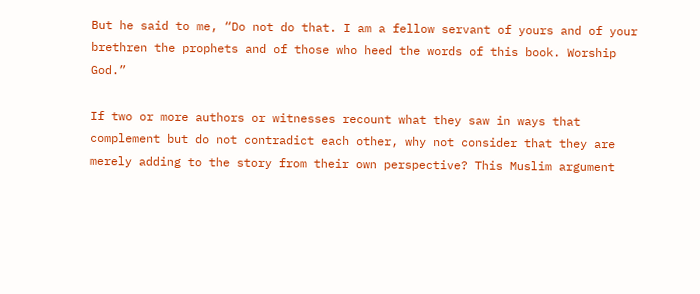But he said to me, “Do not do that. I am a fellow servant of yours and of your brethren the prophets and of those who heed the words of this book. Worship God.”

If two or more authors or witnesses recount what they saw in ways that complement but do not contradict each other, why not consider that they are merely adding to the story from their own perspective? This Muslim argument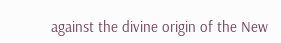against the divine origin of the New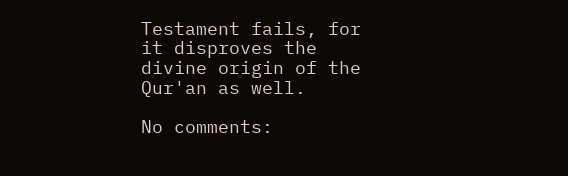Testament fails, for it disproves the divine origin of the Qur'an as well.

No comments: